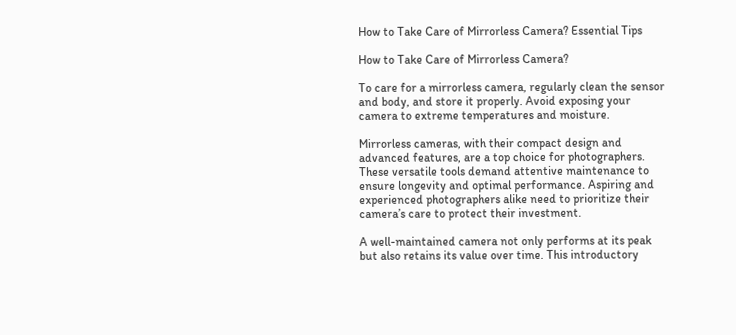How to Take Care of Mirrorless Camera? Essential Tips

How to Take Care of Mirrorless Camera?

To care for a mirrorless camera, regularly clean the sensor and body, and store it properly. Avoid exposing your camera to extreme temperatures and moisture.

Mirrorless cameras, with their compact design and advanced features, are a top choice for photographers. These versatile tools demand attentive maintenance to ensure longevity and optimal performance. Aspiring and experienced photographers alike need to prioritize their camera’s care to protect their investment.

A well-maintained camera not only performs at its peak but also retains its value over time. This introductory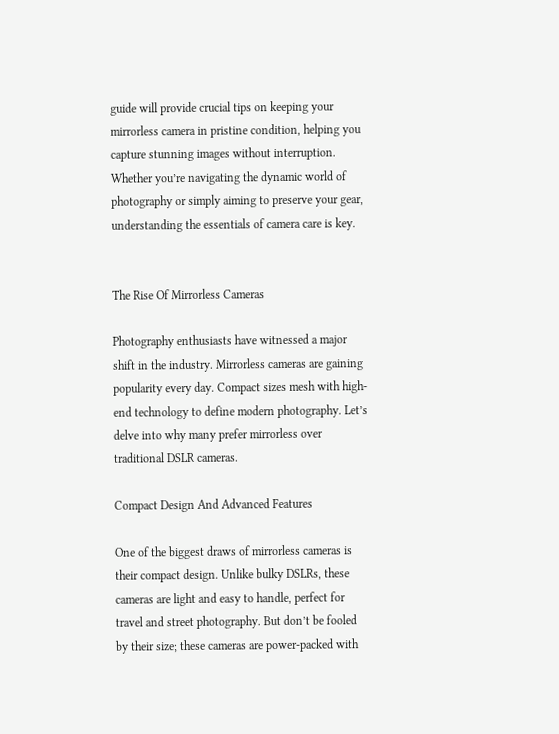guide will provide crucial tips on keeping your mirrorless camera in pristine condition, helping you capture stunning images without interruption. Whether you’re navigating the dynamic world of photography or simply aiming to preserve your gear, understanding the essentials of camera care is key.


The Rise Of Mirrorless Cameras

Photography enthusiasts have witnessed a major shift in the industry. Mirrorless cameras are gaining popularity every day. Compact sizes mesh with high-end technology to define modern photography. Let’s delve into why many prefer mirrorless over traditional DSLR cameras.

Compact Design And Advanced Features

One of the biggest draws of mirrorless cameras is their compact design. Unlike bulky DSLRs, these cameras are light and easy to handle, perfect for travel and street photography. But don’t be fooled by their size; these cameras are power-packed with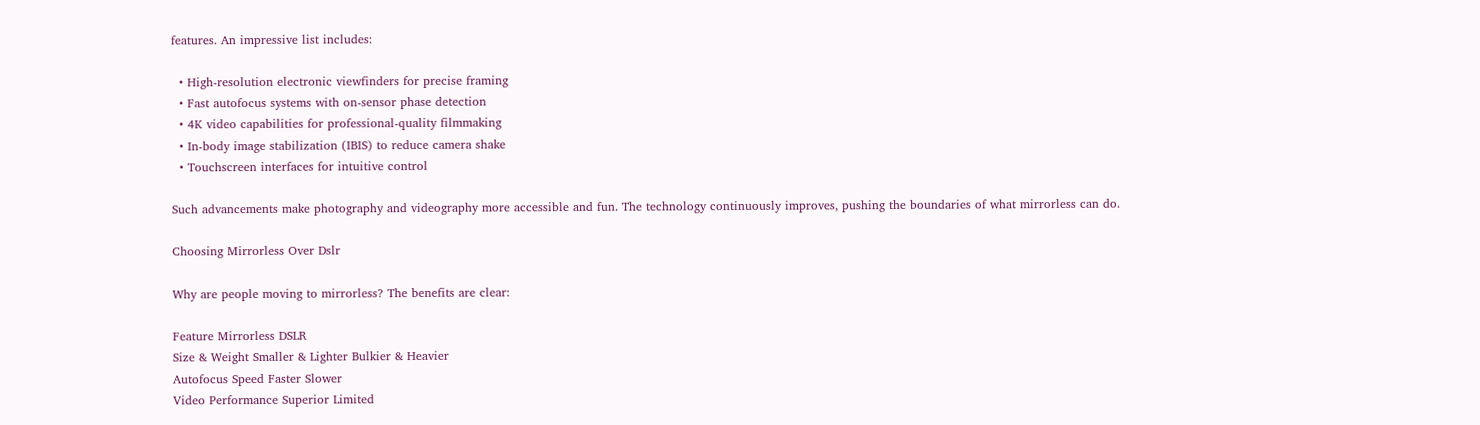features. An impressive list includes:

  • High-resolution electronic viewfinders for precise framing
  • Fast autofocus systems with on-sensor phase detection
  • 4K video capabilities for professional-quality filmmaking
  • In-body image stabilization (IBIS) to reduce camera shake
  • Touchscreen interfaces for intuitive control

Such advancements make photography and videography more accessible and fun. The technology continuously improves, pushing the boundaries of what mirrorless can do.

Choosing Mirrorless Over Dslr

Why are people moving to mirrorless? The benefits are clear:

Feature Mirrorless DSLR
Size & Weight Smaller & Lighter Bulkier & Heavier
Autofocus Speed Faster Slower
Video Performance Superior Limited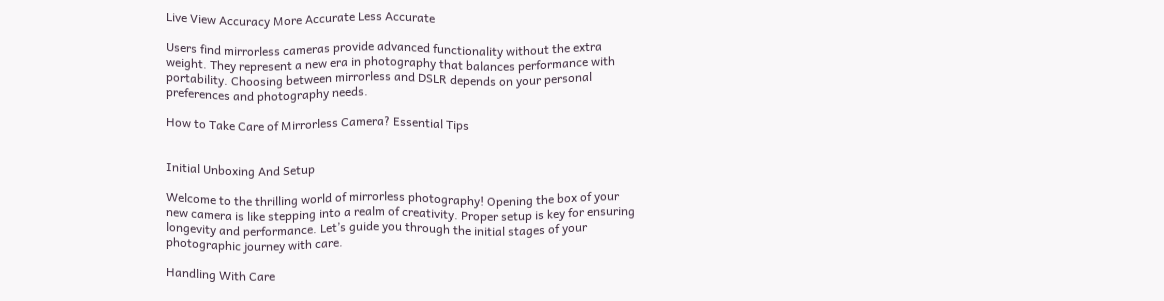Live View Accuracy More Accurate Less Accurate

Users find mirrorless cameras provide advanced functionality without the extra weight. They represent a new era in photography that balances performance with portability. Choosing between mirrorless and DSLR depends on your personal preferences and photography needs.

How to Take Care of Mirrorless Camera? Essential Tips


Initial Unboxing And Setup

Welcome to the thrilling world of mirrorless photography! Opening the box of your new camera is like stepping into a realm of creativity. Proper setup is key for ensuring longevity and performance. Let’s guide you through the initial stages of your photographic journey with care.

Handling With Care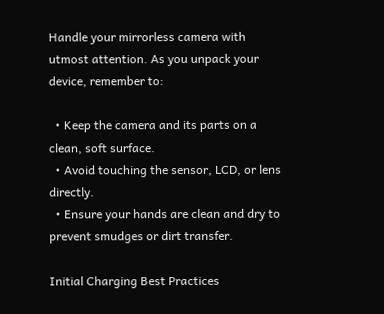Handle your mirrorless camera with utmost attention. As you unpack your device, remember to:

  • Keep the camera and its parts on a clean, soft surface.
  • Avoid touching the sensor, LCD, or lens directly.
  • Ensure your hands are clean and dry to prevent smudges or dirt transfer.

Initial Charging Best Practices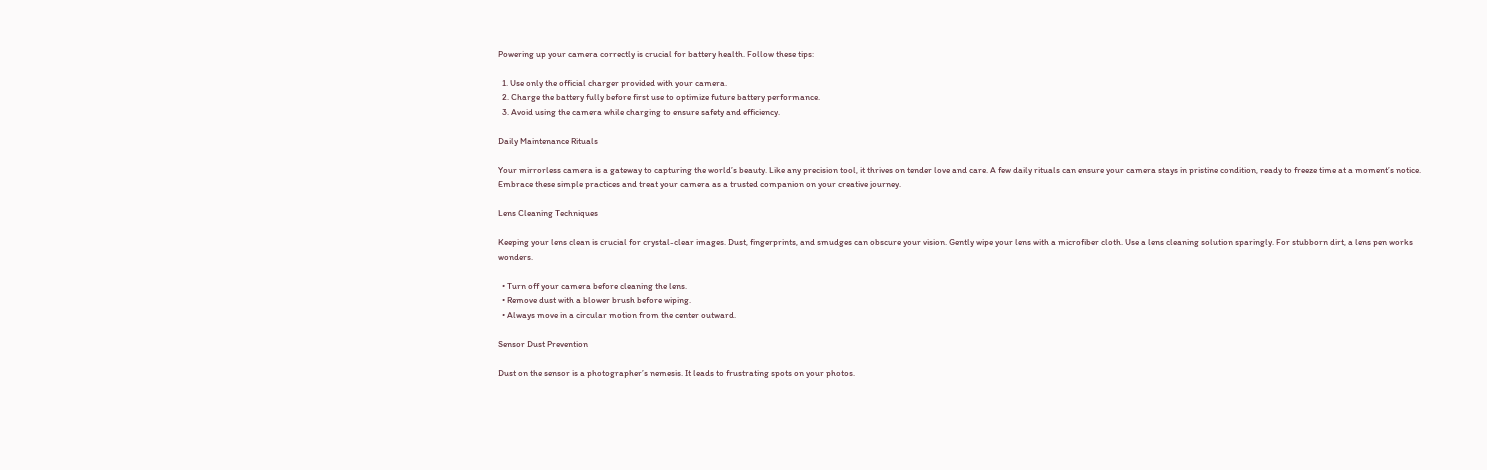Powering up your camera correctly is crucial for battery health. Follow these tips:

  1. Use only the official charger provided with your camera.
  2. Charge the battery fully before first use to optimize future battery performance.
  3. Avoid using the camera while charging to ensure safety and efficiency.

Daily Maintenance Rituals

Your mirrorless camera is a gateway to capturing the world’s beauty. Like any precision tool, it thrives on tender love and care. A few daily rituals can ensure your camera stays in pristine condition, ready to freeze time at a moment’s notice. Embrace these simple practices and treat your camera as a trusted companion on your creative journey.

Lens Cleaning Techniques

Keeping your lens clean is crucial for crystal-clear images. Dust, fingerprints, and smudges can obscure your vision. Gently wipe your lens with a microfiber cloth. Use a lens cleaning solution sparingly. For stubborn dirt, a lens pen works wonders.

  • Turn off your camera before cleaning the lens.
  • Remove dust with a blower brush before wiping.
  • Always move in a circular motion from the center outward.

Sensor Dust Prevention

Dust on the sensor is a photographer’s nemesis. It leads to frustrating spots on your photos.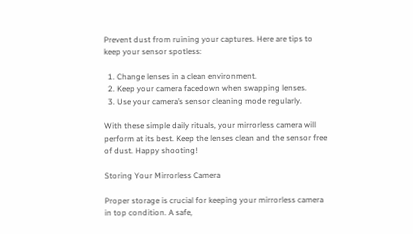Prevent dust from ruining your captures. Here are tips to keep your sensor spotless:

  1. Change lenses in a clean environment.
  2. Keep your camera facedown when swapping lenses.
  3. Use your camera’s sensor cleaning mode regularly.

With these simple daily rituals, your mirrorless camera will perform at its best. Keep the lenses clean and the sensor free of dust. Happy shooting!

Storing Your Mirrorless Camera

Proper storage is crucial for keeping your mirrorless camera in top condition. A safe,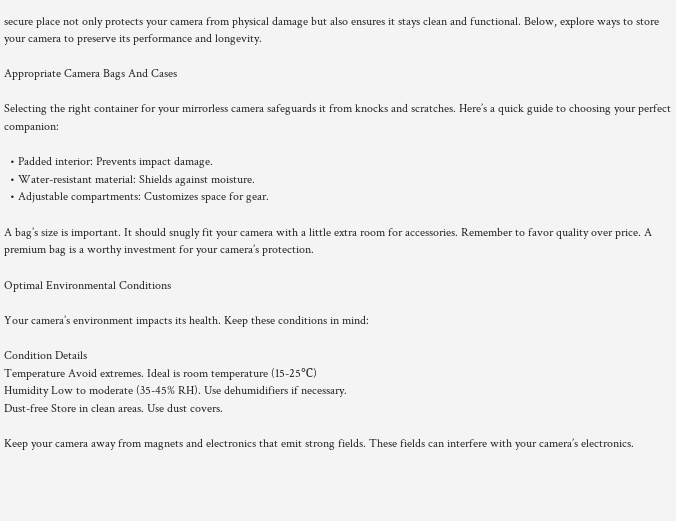secure place not only protects your camera from physical damage but also ensures it stays clean and functional. Below, explore ways to store your camera to preserve its performance and longevity.

Appropriate Camera Bags And Cases

Selecting the right container for your mirrorless camera safeguards it from knocks and scratches. Here’s a quick guide to choosing your perfect companion:

  • Padded interior: Prevents impact damage.
  • Water-resistant material: Shields against moisture.
  • Adjustable compartments: Customizes space for gear.

A bag’s size is important. It should snugly fit your camera with a little extra room for accessories. Remember to favor quality over price. A premium bag is a worthy investment for your camera’s protection.

Optimal Environmental Conditions

Your camera’s environment impacts its health. Keep these conditions in mind:

Condition Details
Temperature Avoid extremes. Ideal is room temperature (15-25℃)
Humidity Low to moderate (35-45% RH). Use dehumidifiers if necessary.
Dust-free Store in clean areas. Use dust covers.

Keep your camera away from magnets and electronics that emit strong fields. These fields can interfere with your camera’s electronics.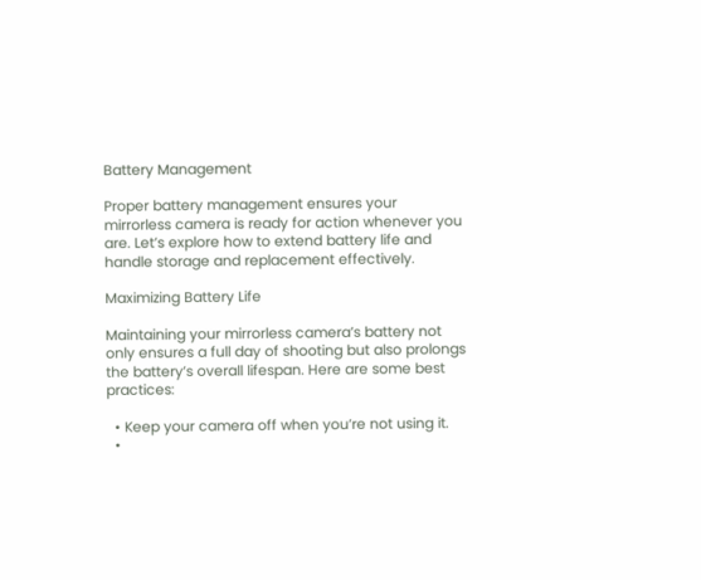Battery Management

Proper battery management ensures your mirrorless camera is ready for action whenever you are. Let’s explore how to extend battery life and handle storage and replacement effectively.

Maximizing Battery Life

Maintaining your mirrorless camera’s battery not only ensures a full day of shooting but also prolongs the battery’s overall lifespan. Here are some best practices:

  • Keep your camera off when you’re not using it.
  •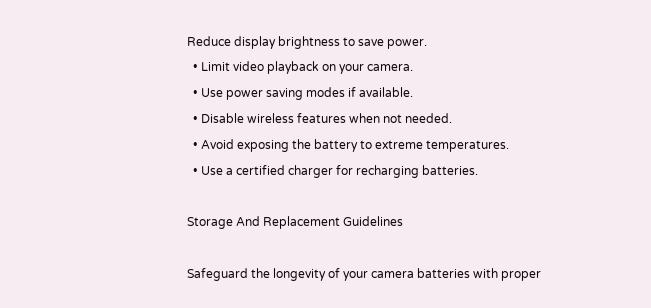Reduce display brightness to save power.
  • Limit video playback on your camera.
  • Use power saving modes if available.
  • Disable wireless features when not needed.
  • Avoid exposing the battery to extreme temperatures.
  • Use a certified charger for recharging batteries.

Storage And Replacement Guidelines

Safeguard the longevity of your camera batteries with proper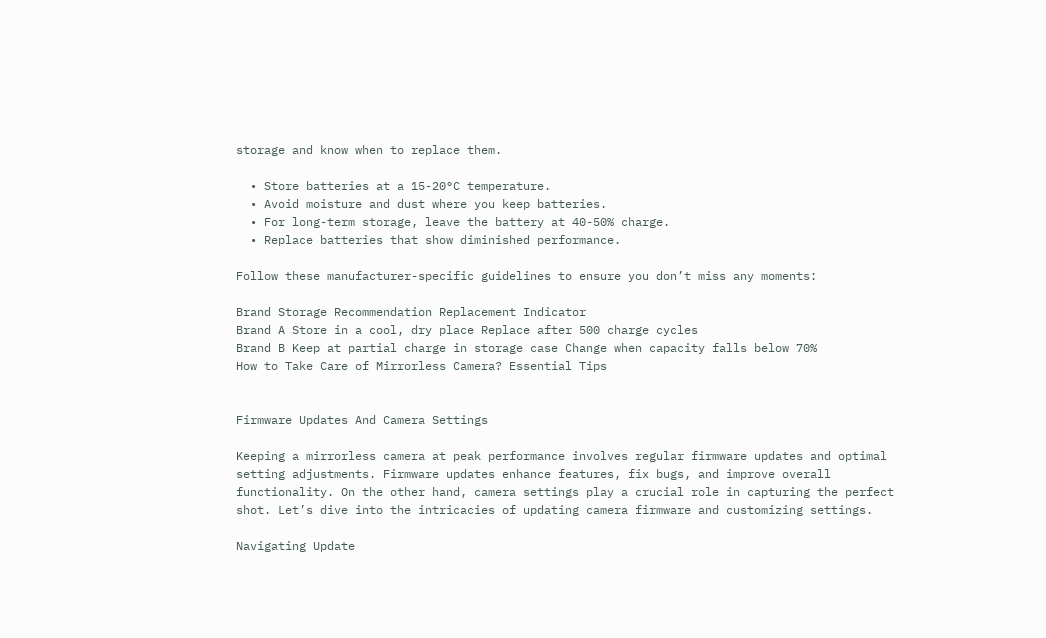storage and know when to replace them.

  • Store batteries at a 15-20°C temperature.
  • Avoid moisture and dust where you keep batteries.
  • For long-term storage, leave the battery at 40-50% charge.
  • Replace batteries that show diminished performance.

Follow these manufacturer-specific guidelines to ensure you don’t miss any moments:

Brand Storage Recommendation Replacement Indicator
Brand A Store in a cool, dry place Replace after 500 charge cycles
Brand B Keep at partial charge in storage case Change when capacity falls below 70%
How to Take Care of Mirrorless Camera? Essential Tips


Firmware Updates And Camera Settings

Keeping a mirrorless camera at peak performance involves regular firmware updates and optimal setting adjustments. Firmware updates enhance features, fix bugs, and improve overall functionality. On the other hand, camera settings play a crucial role in capturing the perfect shot. Let’s dive into the intricacies of updating camera firmware and customizing settings.

Navigating Update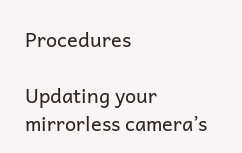Procedures

Updating your mirrorless camera’s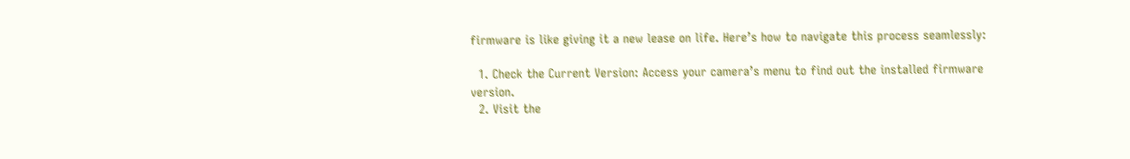firmware is like giving it a new lease on life. Here’s how to navigate this process seamlessly:

  1. Check the Current Version: Access your camera’s menu to find out the installed firmware version.
  2. Visit the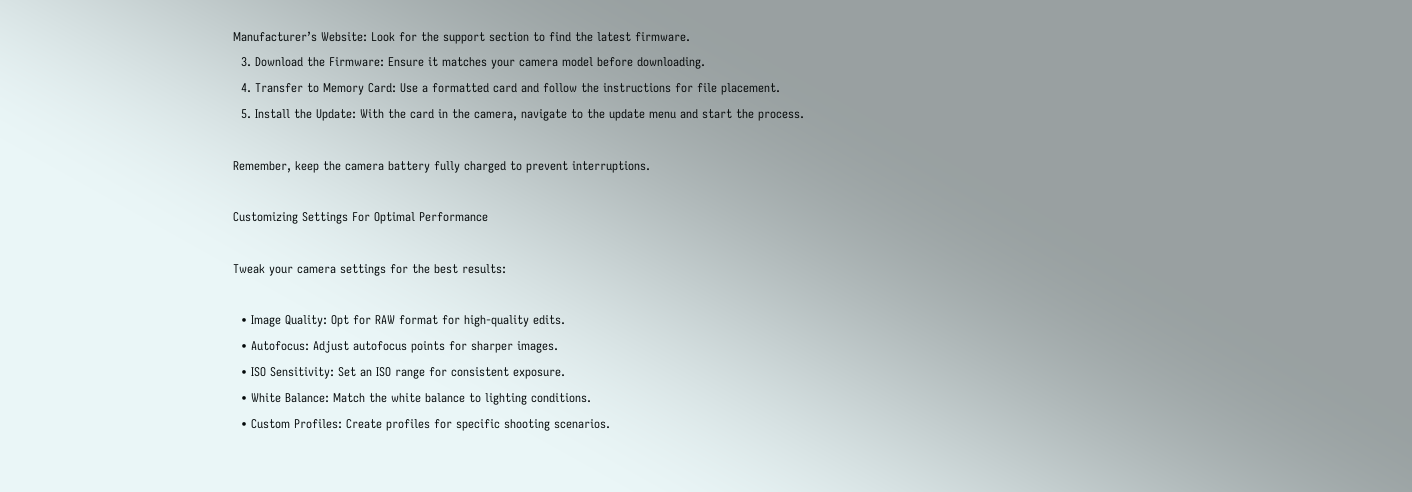Manufacturer’s Website: Look for the support section to find the latest firmware.
  3. Download the Firmware: Ensure it matches your camera model before downloading.
  4. Transfer to Memory Card: Use a formatted card and follow the instructions for file placement.
  5. Install the Update: With the card in the camera, navigate to the update menu and start the process.

Remember, keep the camera battery fully charged to prevent interruptions.

Customizing Settings For Optimal Performance

Tweak your camera settings for the best results:

  • Image Quality: Opt for RAW format for high-quality edits.
  • Autofocus: Adjust autofocus points for sharper images.
  • ISO Sensitivity: Set an ISO range for consistent exposure.
  • White Balance: Match the white balance to lighting conditions.
  • Custom Profiles: Create profiles for specific shooting scenarios.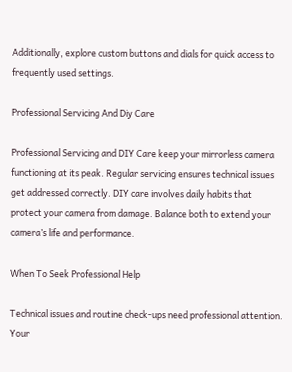Additionally, explore custom buttons and dials for quick access to frequently used settings.

Professional Servicing And Diy Care

Professional Servicing and DIY Care keep your mirrorless camera functioning at its peak. Regular servicing ensures technical issues get addressed correctly. DIY care involves daily habits that protect your camera from damage. Balance both to extend your camera’s life and performance.

When To Seek Professional Help

Technical issues and routine check-ups need professional attention. Your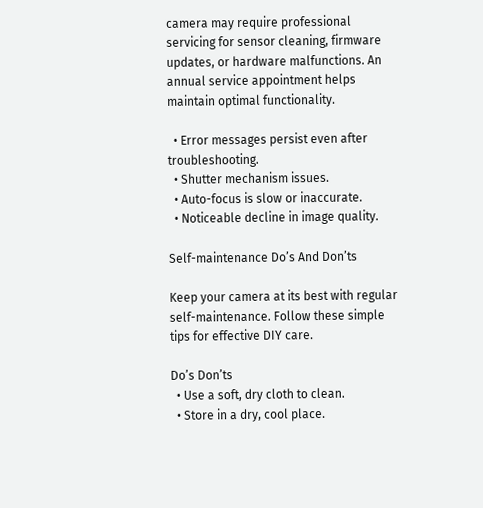camera may require professional servicing for sensor cleaning, firmware updates, or hardware malfunctions. An annual service appointment helps maintain optimal functionality.

  • Error messages persist even after troubleshooting.
  • Shutter mechanism issues.
  • Auto-focus is slow or inaccurate.
  • Noticeable decline in image quality.

Self-maintenance Do’s And Don’ts

Keep your camera at its best with regular self-maintenance. Follow these simple tips for effective DIY care.

Do’s Don’ts
  • Use a soft, dry cloth to clean.
  • Store in a dry, cool place.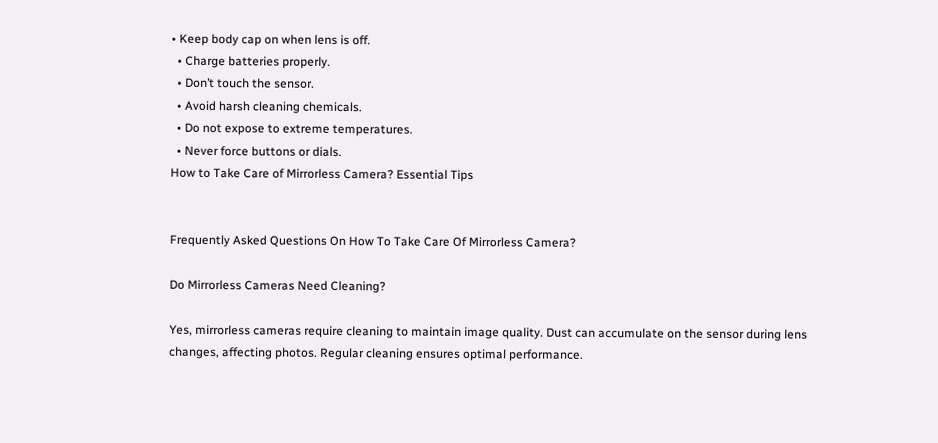• Keep body cap on when lens is off.
  • Charge batteries properly.
  • Don’t touch the sensor.
  • Avoid harsh cleaning chemicals.
  • Do not expose to extreme temperatures.
  • Never force buttons or dials.
How to Take Care of Mirrorless Camera? Essential Tips


Frequently Asked Questions On How To Take Care Of Mirrorless Camera?

Do Mirrorless Cameras Need Cleaning?

Yes, mirrorless cameras require cleaning to maintain image quality. Dust can accumulate on the sensor during lens changes, affecting photos. Regular cleaning ensures optimal performance.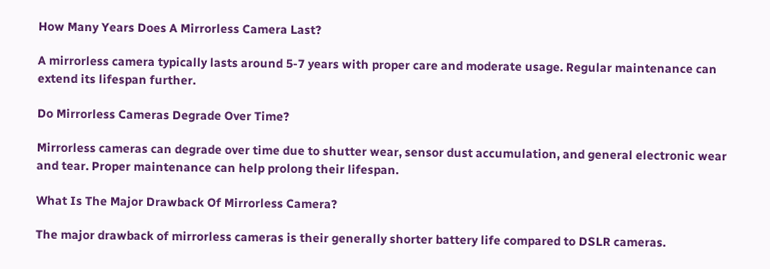How Many Years Does A Mirrorless Camera Last?

A mirrorless camera typically lasts around 5-7 years with proper care and moderate usage. Regular maintenance can extend its lifespan further.

Do Mirrorless Cameras Degrade Over Time?

Mirrorless cameras can degrade over time due to shutter wear, sensor dust accumulation, and general electronic wear and tear. Proper maintenance can help prolong their lifespan.

What Is The Major Drawback Of Mirrorless Camera?

The major drawback of mirrorless cameras is their generally shorter battery life compared to DSLR cameras.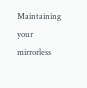Maintaining your mirrorless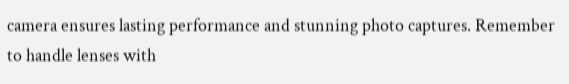camera ensures lasting performance and stunning photo captures. Remember to handle lenses with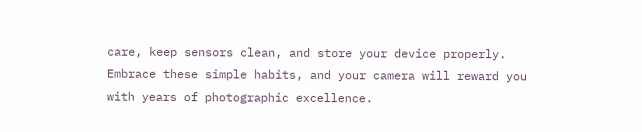care, keep sensors clean, and store your device properly. Embrace these simple habits, and your camera will reward you with years of photographic excellence.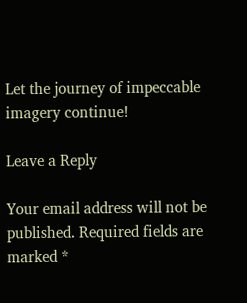Let the journey of impeccable imagery continue!

Leave a Reply

Your email address will not be published. Required fields are marked *